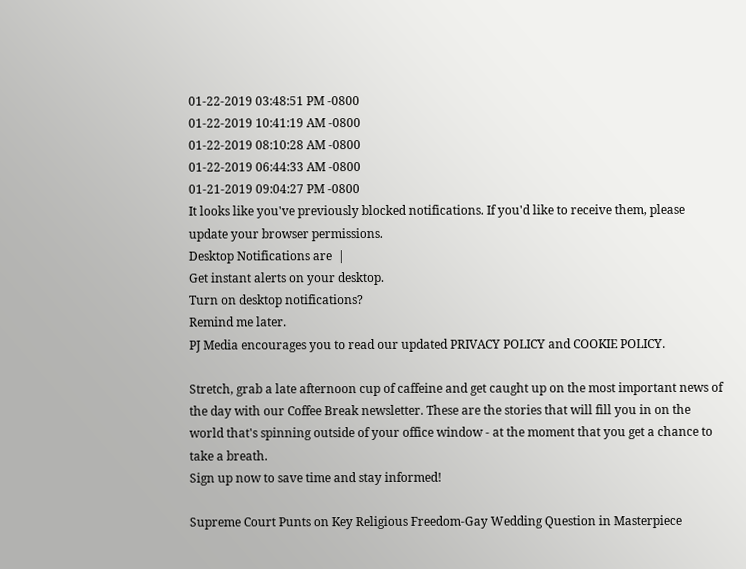01-22-2019 03:48:51 PM -0800
01-22-2019 10:41:19 AM -0800
01-22-2019 08:10:28 AM -0800
01-22-2019 06:44:33 AM -0800
01-21-2019 09:04:27 PM -0800
It looks like you've previously blocked notifications. If you'd like to receive them, please update your browser permissions.
Desktop Notifications are  |
Get instant alerts on your desktop.
Turn on desktop notifications?
Remind me later.
PJ Media encourages you to read our updated PRIVACY POLICY and COOKIE POLICY.

Stretch, grab a late afternoon cup of caffeine and get caught up on the most important news of the day with our Coffee Break newsletter. These are the stories that will fill you in on the world that's spinning outside of your office window - at the moment that you get a chance to take a breath.
Sign up now to save time and stay informed!

Supreme Court Punts on Key Religious Freedom-Gay Wedding Question in Masterpiece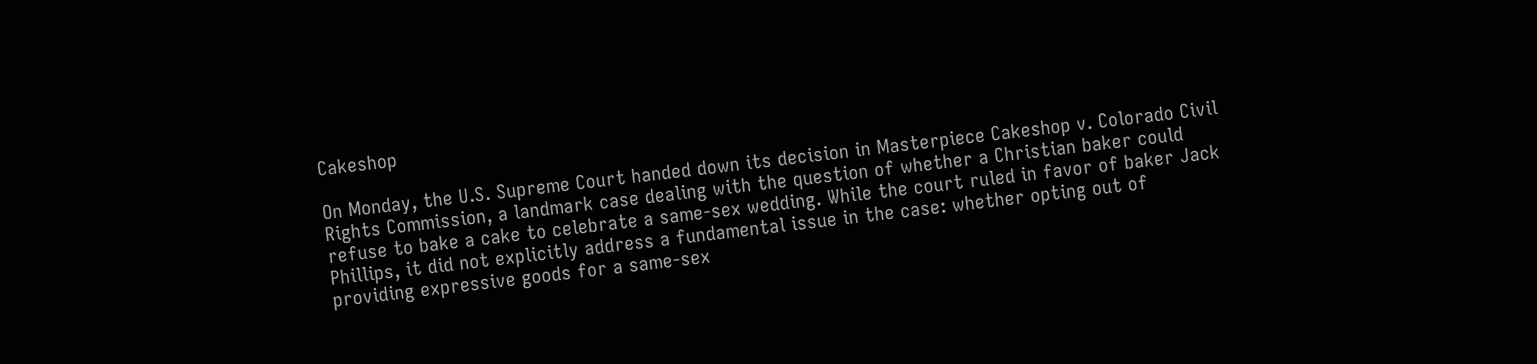Cakeshop

On Monday, the U.S. Supreme Court handed down its decision in Masterpiece Cakeshop v. Colorado Civil Rights Commission, a landmark case dealing with the question of whether a Christian baker could refuse to bake a cake to celebrate a same-sex wedding. While the court ruled in favor of baker Jack Phillips, it did not explicitly address a fundamental issue in the case: whether opting out of providing expressive goods for a same-sex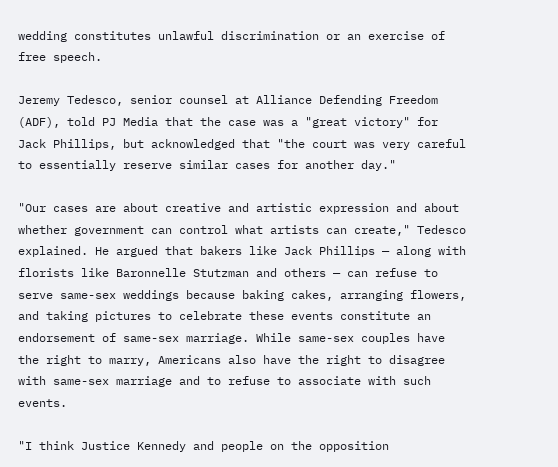wedding constitutes unlawful discrimination or an exercise of free speech.

Jeremy Tedesco, senior counsel at Alliance Defending Freedom (ADF), told PJ Media that the case was a "great victory" for Jack Phillips, but acknowledged that "the court was very careful to essentially reserve similar cases for another day."

"Our cases are about creative and artistic expression and about whether government can control what artists can create," Tedesco explained. He argued that bakers like Jack Phillips — along with florists like Baronnelle Stutzman and others — can refuse to serve same-sex weddings because baking cakes, arranging flowers, and taking pictures to celebrate these events constitute an endorsement of same-sex marriage. While same-sex couples have the right to marry, Americans also have the right to disagree with same-sex marriage and to refuse to associate with such events.

"I think Justice Kennedy and people on the opposition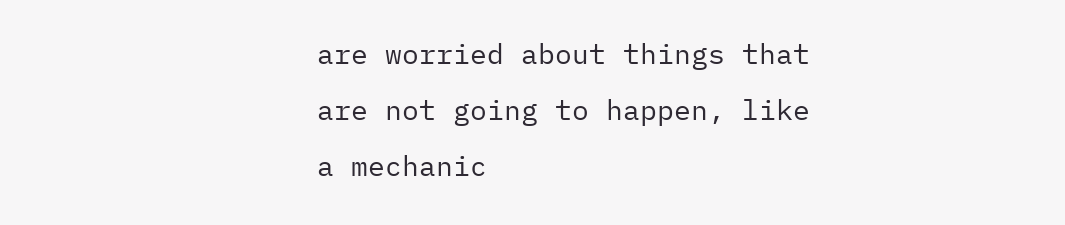are worried about things that are not going to happen, like a mechanic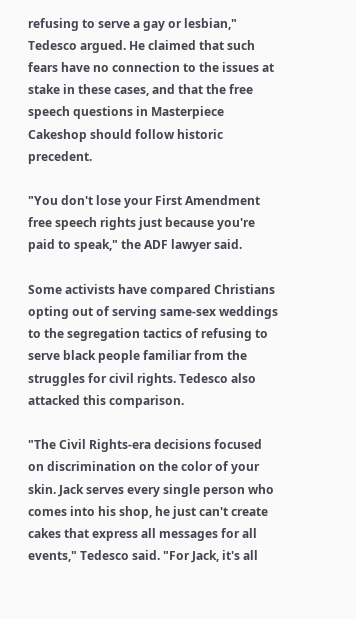refusing to serve a gay or lesbian," Tedesco argued. He claimed that such fears have no connection to the issues at stake in these cases, and that the free speech questions in Masterpiece Cakeshop should follow historic precedent.

"You don't lose your First Amendment free speech rights just because you're paid to speak," the ADF lawyer said.

Some activists have compared Christians opting out of serving same-sex weddings to the segregation tactics of refusing to serve black people familiar from the struggles for civil rights. Tedesco also attacked this comparison.

"The Civil Rights-era decisions focused on discrimination on the color of your skin. Jack serves every single person who comes into his shop, he just can't create cakes that express all messages for all events," Tedesco said. "For Jack, it's all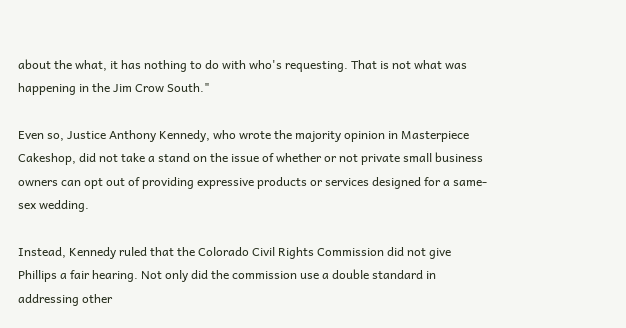about the what, it has nothing to do with who's requesting. That is not what was happening in the Jim Crow South."

Even so, Justice Anthony Kennedy, who wrote the majority opinion in Masterpiece Cakeshop, did not take a stand on the issue of whether or not private small business owners can opt out of providing expressive products or services designed for a same-sex wedding.

Instead, Kennedy ruled that the Colorado Civil Rights Commission did not give Phillips a fair hearing. Not only did the commission use a double standard in addressing other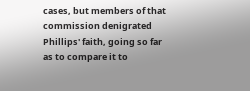cases, but members of that commission denigrated Phillips' faith, going so far as to compare it to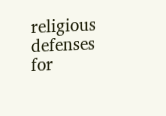religious defenses for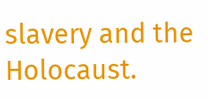slavery and the Holocaust.